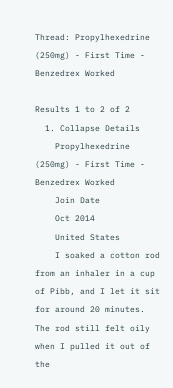Thread: Propylhexedrine (250mg) - First Time - Benzedrex Worked

Results 1 to 2 of 2
  1. Collapse Details
    Propylhexedrine (250mg) - First Time - Benzedrex Worked
    Join Date
    Oct 2014
    United States
    I soaked a cotton rod from an inhaler in a cup of Pibb, and I let it sit for around 20 minutes. The rod still felt oily when I pulled it out of the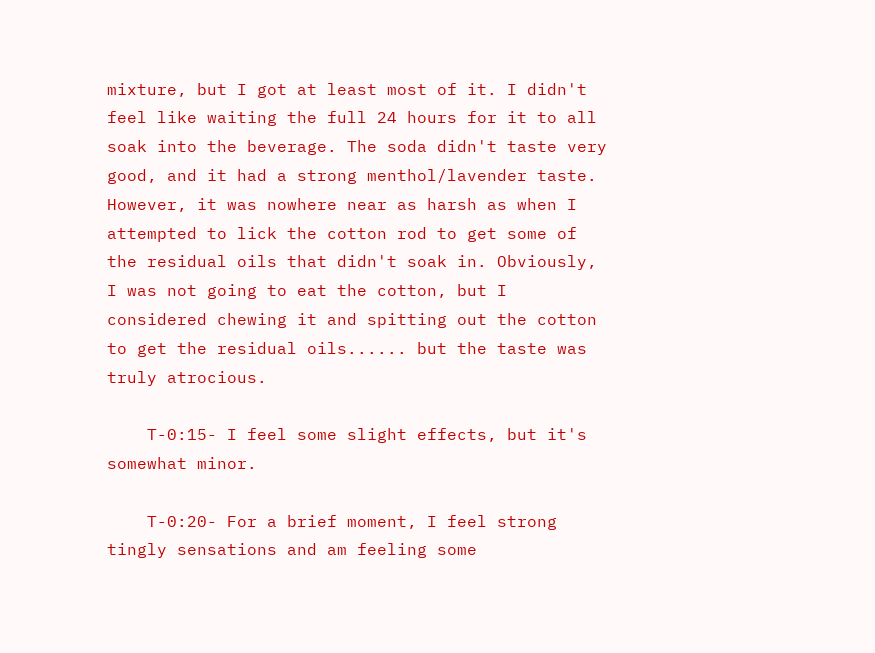mixture, but I got at least most of it. I didn't feel like waiting the full 24 hours for it to all soak into the beverage. The soda didn't taste very good, and it had a strong menthol/lavender taste. However, it was nowhere near as harsh as when I attempted to lick the cotton rod to get some of the residual oils that didn't soak in. Obviously, I was not going to eat the cotton, but I considered chewing it and spitting out the cotton to get the residual oils...... but the taste was truly atrocious.

    T-0:15- I feel some slight effects, but it's somewhat minor.

    T-0:20- For a brief moment, I feel strong tingly sensations and am feeling some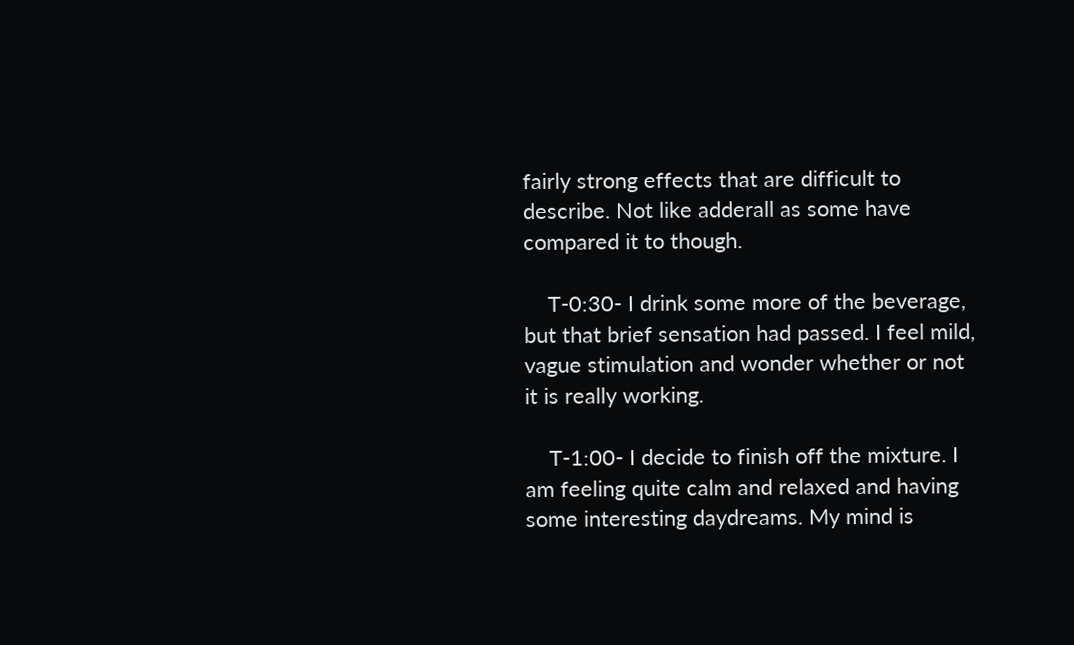fairly strong effects that are difficult to describe. Not like adderall as some have compared it to though.

    T-0:30- I drink some more of the beverage, but that brief sensation had passed. I feel mild, vague stimulation and wonder whether or not it is really working.

    T-1:00- I decide to finish off the mixture. I am feeling quite calm and relaxed and having some interesting daydreams. My mind is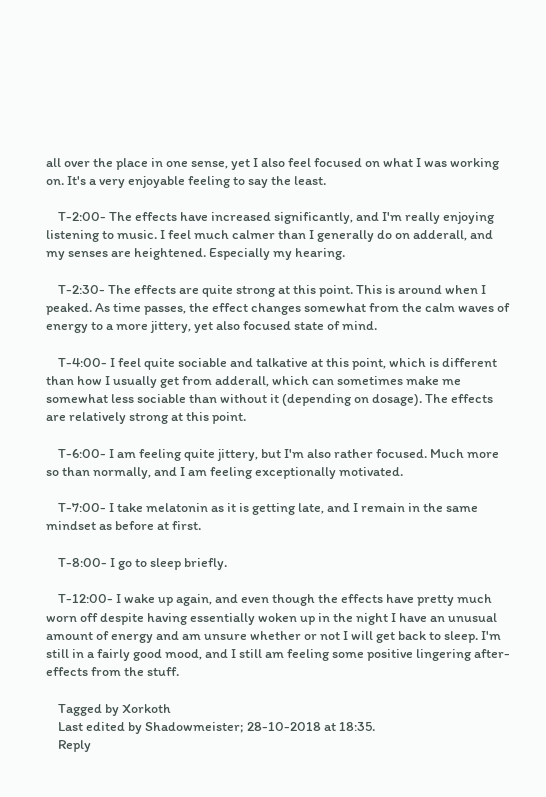all over the place in one sense, yet I also feel focused on what I was working on. It's a very enjoyable feeling to say the least.

    T-2:00- The effects have increased significantly, and I'm really enjoying listening to music. I feel much calmer than I generally do on adderall, and my senses are heightened. Especially my hearing.

    T-2:30- The effects are quite strong at this point. This is around when I peaked. As time passes, the effect changes somewhat from the calm waves of energy to a more jittery, yet also focused state of mind.

    T-4:00- I feel quite sociable and talkative at this point, which is different than how I usually get from adderall, which can sometimes make me somewhat less sociable than without it (depending on dosage). The effects are relatively strong at this point.

    T-6:00- I am feeling quite jittery, but I'm also rather focused. Much more so than normally, and I am feeling exceptionally motivated.

    T-7:00- I take melatonin as it is getting late, and I remain in the same mindset as before at first.

    T-8:00- I go to sleep briefly.

    T-12:00- I wake up again, and even though the effects have pretty much worn off despite having essentially woken up in the night I have an unusual amount of energy and am unsure whether or not I will get back to sleep. I'm still in a fairly good mood, and I still am feeling some positive lingering after-effects from the stuff.

    Tagged by Xorkoth
    Last edited by Shadowmeister; 28-10-2018 at 18:35.
    Reply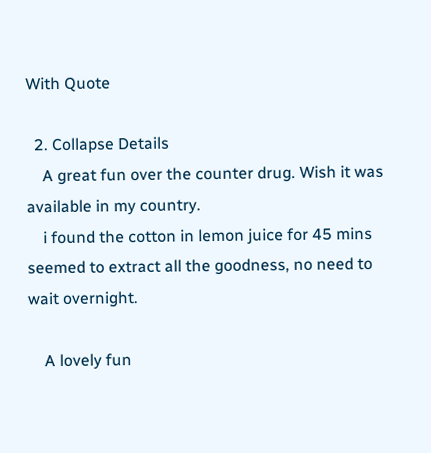With Quote

  2. Collapse Details
    A great fun over the counter drug. Wish it was available in my country.
    i found the cotton in lemon juice for 45 mins seemed to extract all the goodness, no need to wait overnight.

    A lovely fun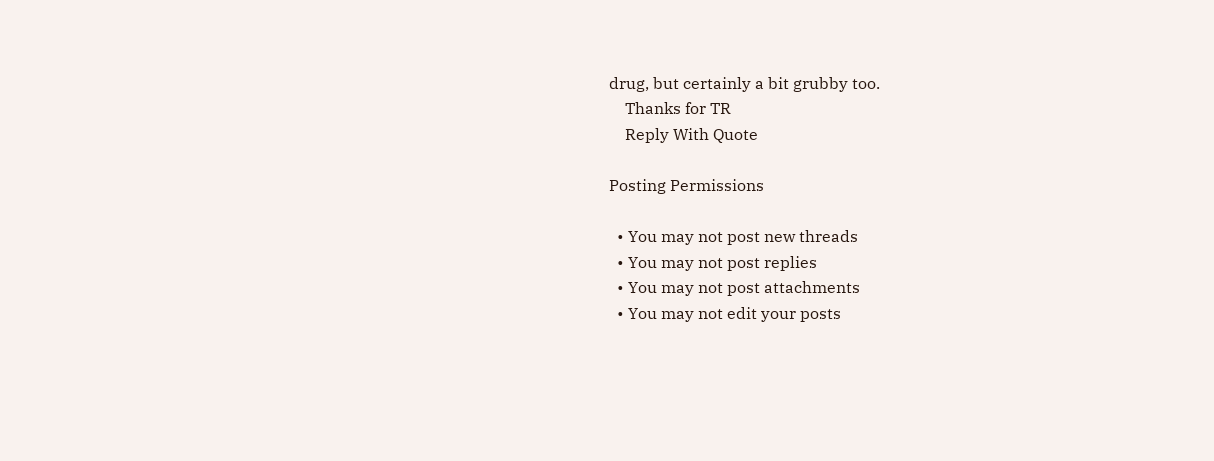drug, but certainly a bit grubby too.
    Thanks for TR
    Reply With Quote

Posting Permissions

  • You may not post new threads
  • You may not post replies
  • You may not post attachments
  • You may not edit your posts